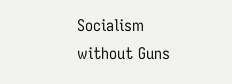Socialism without Guns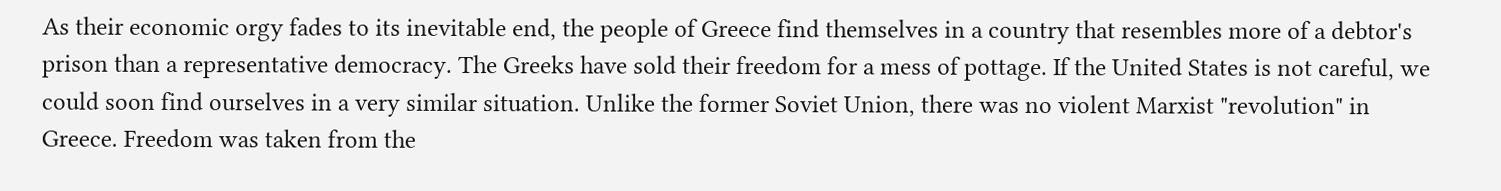As their economic orgy fades to its inevitable end, the people of Greece find themselves in a country that resembles more of a debtor's prison than a representative democracy. The Greeks have sold their freedom for a mess of pottage. If the United States is not careful, we could soon find ourselves in a very similar situation. Unlike the former Soviet Union, there was no violent Marxist "revolution" in Greece. Freedom was taken from the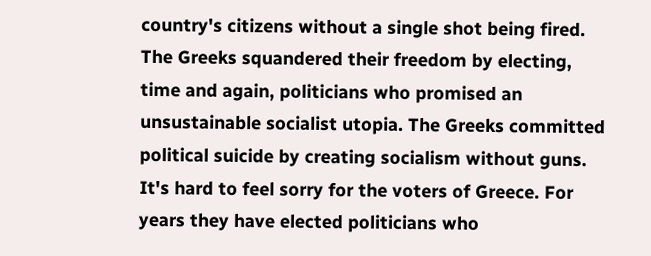country's citizens without a single shot being fired. The Greeks squandered their freedom by electing, time and again, politicians who promised an unsustainable socialist utopia. The Greeks committed political suicide by creating socialism without guns. It's hard to feel sorry for the voters of Greece. For years they have elected politicians who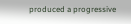produced a progressive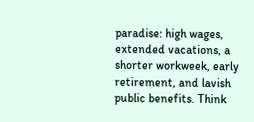paradise: high wages, extended vacations, a shorter workweek, early retirement, and lavish public benefits. Think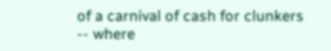of a carnival of cash for clunkers -- where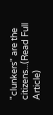"clunkers" are the citizens...(Read Full Article)